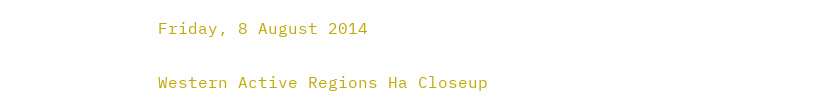Friday, 8 August 2014

Western Active Regions Ha Closeup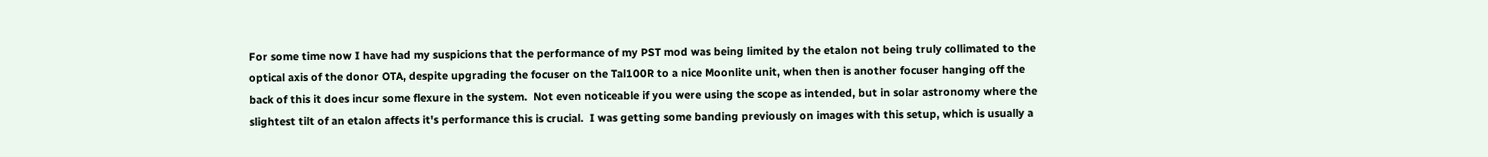For some time now I have had my suspicions that the performance of my PST mod was being limited by the etalon not being truly collimated to the optical axis of the donor OTA, despite upgrading the focuser on the Tal100R to a nice Moonlite unit, when then is another focuser hanging off the back of this it does incur some flexure in the system.  Not even noticeable if you were using the scope as intended, but in solar astronomy where the slightest tilt of an etalon affects it's performance this is crucial.  I was getting some banding previously on images with this setup, which is usually a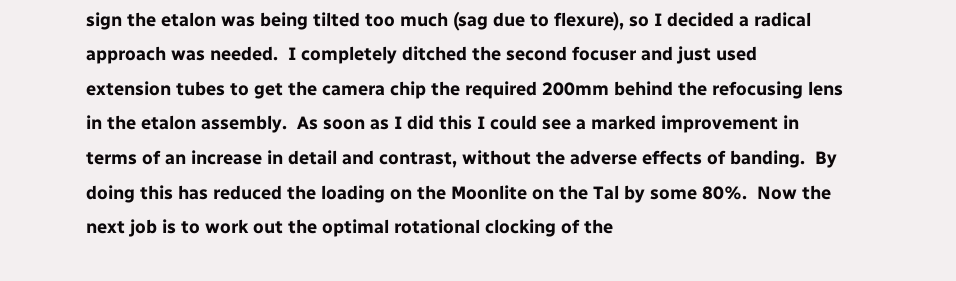sign the etalon was being tilted too much (sag due to flexure), so I decided a radical approach was needed.  I completely ditched the second focuser and just used extension tubes to get the camera chip the required 200mm behind the refocusing lens in the etalon assembly.  As soon as I did this I could see a marked improvement in terms of an increase in detail and contrast, without the adverse effects of banding.  By doing this has reduced the loading on the Moonlite on the Tal by some 80%.  Now the next job is to work out the optimal rotational clocking of the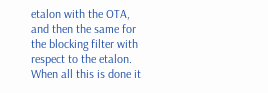etalon with the OTA, and then the same for the blocking filter with respect to the etalon.  When all this is done it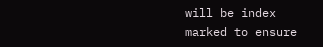will be index marked to ensure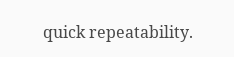quick repeatability.